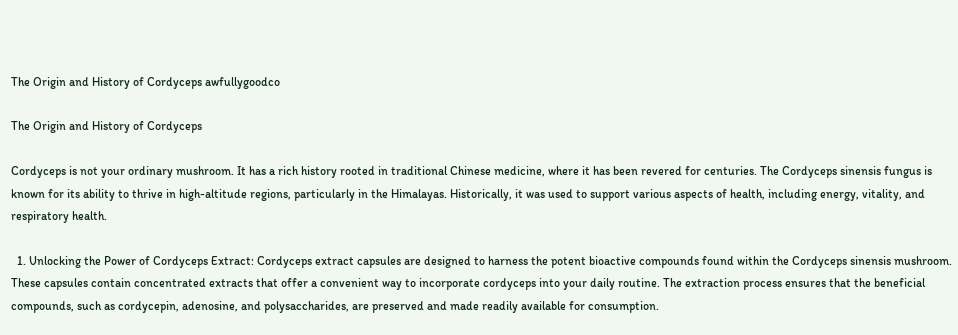The Origin and History of Cordyceps awfullygoodco

The Origin and History of Cordyceps

Cordyceps is not your ordinary mushroom. It has a rich history rooted in traditional Chinese medicine, where it has been revered for centuries. The Cordyceps sinensis fungus is known for its ability to thrive in high-altitude regions, particularly in the Himalayas. Historically, it was used to support various aspects of health, including energy, vitality, and respiratory health.

  1. Unlocking the Power of Cordyceps Extract: Cordyceps extract capsules are designed to harness the potent bioactive compounds found within the Cordyceps sinensis mushroom. These capsules contain concentrated extracts that offer a convenient way to incorporate cordyceps into your daily routine. The extraction process ensures that the beneficial compounds, such as cordycepin, adenosine, and polysaccharides, are preserved and made readily available for consumption.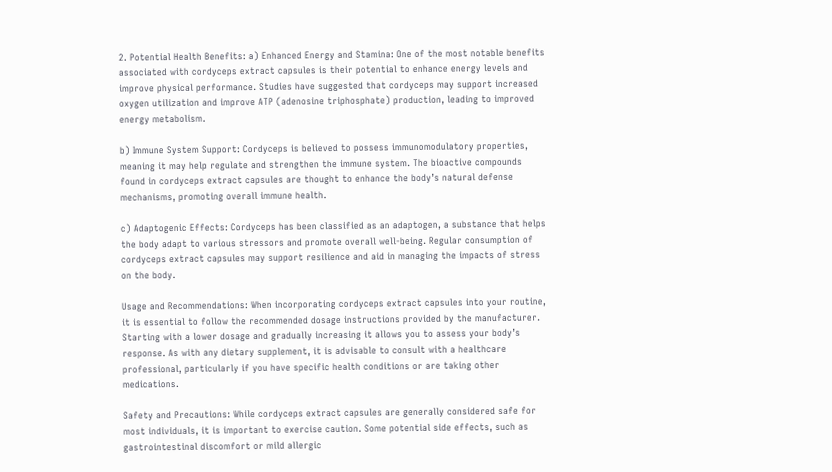2. Potential Health Benefits: a) Enhanced Energy and Stamina: One of the most notable benefits associated with cordyceps extract capsules is their potential to enhance energy levels and improve physical performance. Studies have suggested that cordyceps may support increased oxygen utilization and improve ATP (adenosine triphosphate) production, leading to improved energy metabolism.

b) Immune System Support: Cordyceps is believed to possess immunomodulatory properties, meaning it may help regulate and strengthen the immune system. The bioactive compounds found in cordyceps extract capsules are thought to enhance the body’s natural defense mechanisms, promoting overall immune health.

c) Adaptogenic Effects: Cordyceps has been classified as an adaptogen, a substance that helps the body adapt to various stressors and promote overall well-being. Regular consumption of cordyceps extract capsules may support resilience and aid in managing the impacts of stress on the body.

Usage and Recommendations: When incorporating cordyceps extract capsules into your routine, it is essential to follow the recommended dosage instructions provided by the manufacturer. Starting with a lower dosage and gradually increasing it allows you to assess your body’s response. As with any dietary supplement, it is advisable to consult with a healthcare professional, particularly if you have specific health conditions or are taking other medications.

Safety and Precautions: While cordyceps extract capsules are generally considered safe for most individuals, it is important to exercise caution. Some potential side effects, such as gastrointestinal discomfort or mild allergic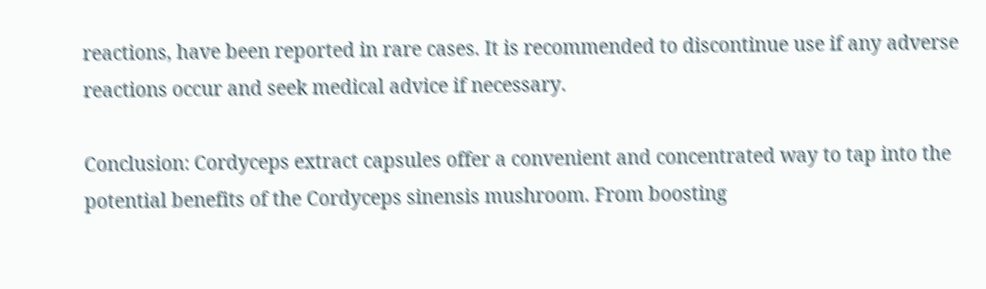reactions, have been reported in rare cases. It is recommended to discontinue use if any adverse reactions occur and seek medical advice if necessary.

Conclusion: Cordyceps extract capsules offer a convenient and concentrated way to tap into the potential benefits of the Cordyceps sinensis mushroom. From boosting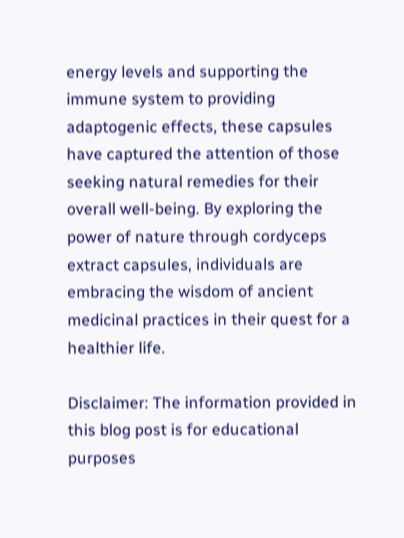energy levels and supporting the immune system to providing adaptogenic effects, these capsules have captured the attention of those seeking natural remedies for their overall well-being. By exploring the power of nature through cordyceps extract capsules, individuals are embracing the wisdom of ancient medicinal practices in their quest for a healthier life.

Disclaimer: The information provided in this blog post is for educational purposes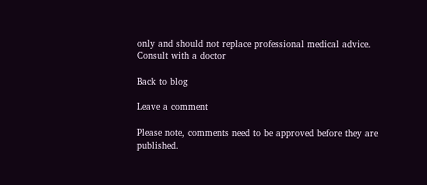only and should not replace professional medical advice. Consult with a doctor

Back to blog

Leave a comment

Please note, comments need to be approved before they are published.